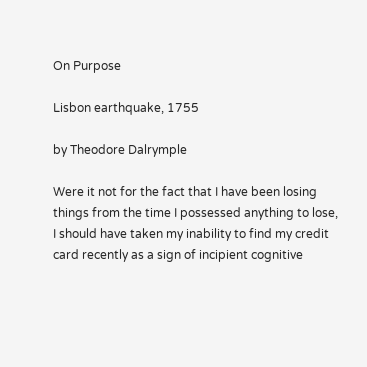On Purpose

Lisbon earthquake, 1755

by Theodore Dalrymple

Were it not for the fact that I have been losing things from the time I possessed anything to lose, I should have taken my inability to find my credit card recently as a sign of incipient cognitive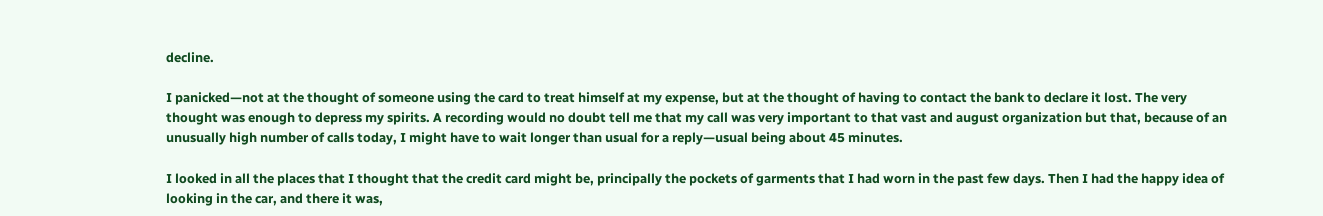decline.

I panicked—not at the thought of someone using the card to treat himself at my expense, but at the thought of having to contact the bank to declare it lost. The very thought was enough to depress my spirits. A recording would no doubt tell me that my call was very important to that vast and august organization but that, because of an unusually high number of calls today, I might have to wait longer than usual for a reply—usual being about 45 minutes.

I looked in all the places that I thought that the credit card might be, principally the pockets of garments that I had worn in the past few days. Then I had the happy idea of looking in the car, and there it was,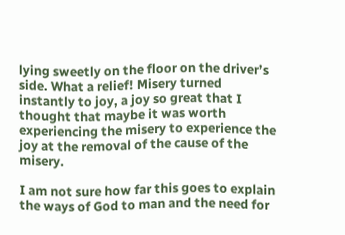lying sweetly on the floor on the driver’s side. What a relief! Misery turned instantly to joy, a joy so great that I thought that maybe it was worth experiencing the misery to experience the joy at the removal of the cause of the misery.

I am not sure how far this goes to explain the ways of God to man and the need for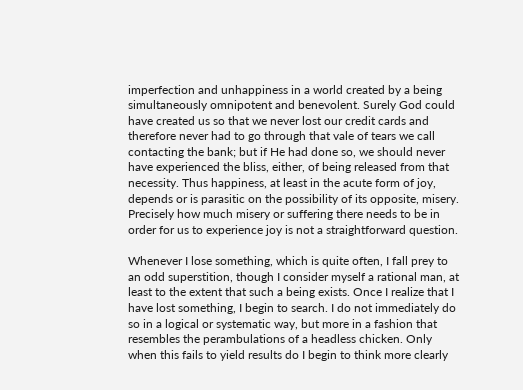imperfection and unhappiness in a world created by a being simultaneously omnipotent and benevolent. Surely God could have created us so that we never lost our credit cards and therefore never had to go through that vale of tears we call contacting the bank; but if He had done so, we should never have experienced the bliss, either, of being released from that necessity. Thus happiness, at least in the acute form of joy, depends or is parasitic on the possibility of its opposite, misery. Precisely how much misery or suffering there needs to be in order for us to experience joy is not a straightforward question.

Whenever I lose something, which is quite often, I fall prey to an odd superstition, though I consider myself a rational man, at least to the extent that such a being exists. Once I realize that I have lost something, I begin to search. I do not immediately do so in a logical or systematic way, but more in a fashion that resembles the perambulations of a headless chicken. Only when this fails to yield results do I begin to think more clearly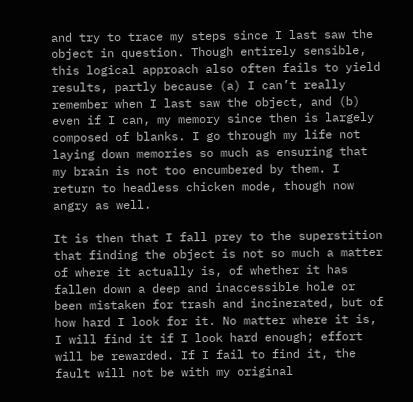and try to trace my steps since I last saw the object in question. Though entirely sensible, this logical approach also often fails to yield results, partly because (a) I can’t really remember when I last saw the object, and (b) even if I can, my memory since then is largely composed of blanks. I go through my life not laying down memories so much as ensuring that my brain is not too encumbered by them. I return to headless chicken mode, though now angry as well.

It is then that I fall prey to the superstition that finding the object is not so much a matter of where it actually is, of whether it has fallen down a deep and inaccessible hole or been mistaken for trash and incinerated, but of how hard I look for it. No matter where it is, I will find it if I look hard enough; effort will be rewarded. If I fail to find it, the fault will not be with my original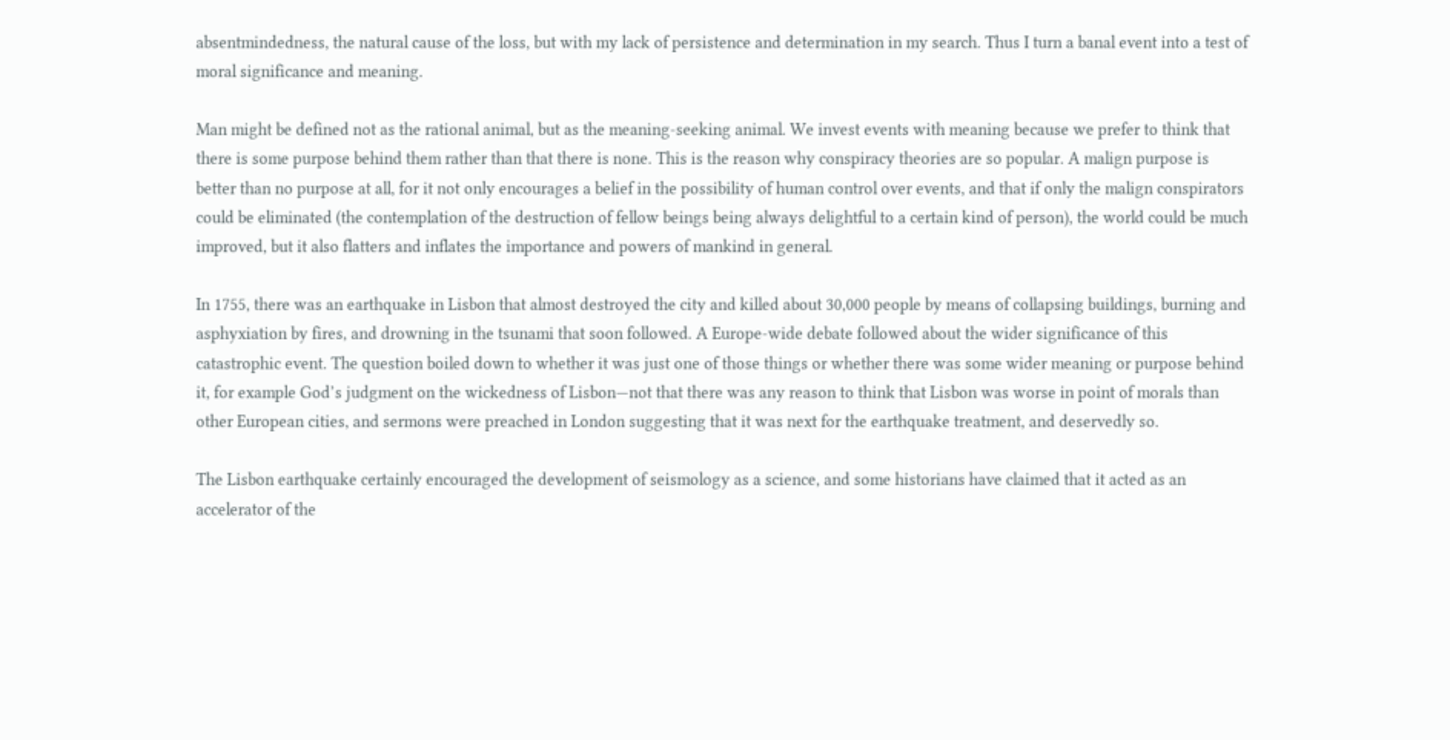absentmindedness, the natural cause of the loss, but with my lack of persistence and determination in my search. Thus I turn a banal event into a test of moral significance and meaning.

Man might be defined not as the rational animal, but as the meaning-seeking animal. We invest events with meaning because we prefer to think that there is some purpose behind them rather than that there is none. This is the reason why conspiracy theories are so popular. A malign purpose is better than no purpose at all, for it not only encourages a belief in the possibility of human control over events, and that if only the malign conspirators could be eliminated (the contemplation of the destruction of fellow beings being always delightful to a certain kind of person), the world could be much improved, but it also flatters and inflates the importance and powers of mankind in general.

In 1755, there was an earthquake in Lisbon that almost destroyed the city and killed about 30,000 people by means of collapsing buildings, burning and asphyxiation by fires, and drowning in the tsunami that soon followed. A Europe-wide debate followed about the wider significance of this catastrophic event. The question boiled down to whether it was just one of those things or whether there was some wider meaning or purpose behind it, for example God’s judgment on the wickedness of Lisbon—not that there was any reason to think that Lisbon was worse in point of morals than other European cities, and sermons were preached in London suggesting that it was next for the earthquake treatment, and deservedly so.

The Lisbon earthquake certainly encouraged the development of seismology as a science, and some historians have claimed that it acted as an accelerator of the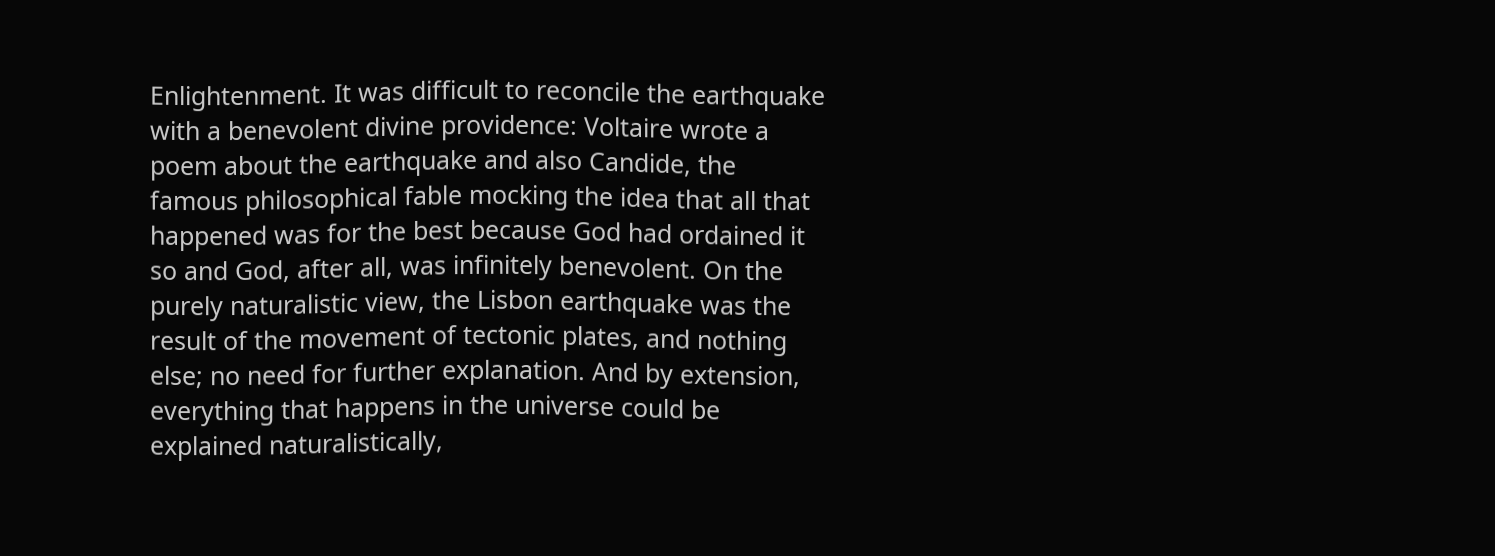Enlightenment. It was difficult to reconcile the earthquake with a benevolent divine providence: Voltaire wrote a poem about the earthquake and also Candide, the famous philosophical fable mocking the idea that all that happened was for the best because God had ordained it so and God, after all, was infinitely benevolent. On the purely naturalistic view, the Lisbon earthquake was the result of the movement of tectonic plates, and nothing else; no need for further explanation. And by extension, everything that happens in the universe could be explained naturalistically,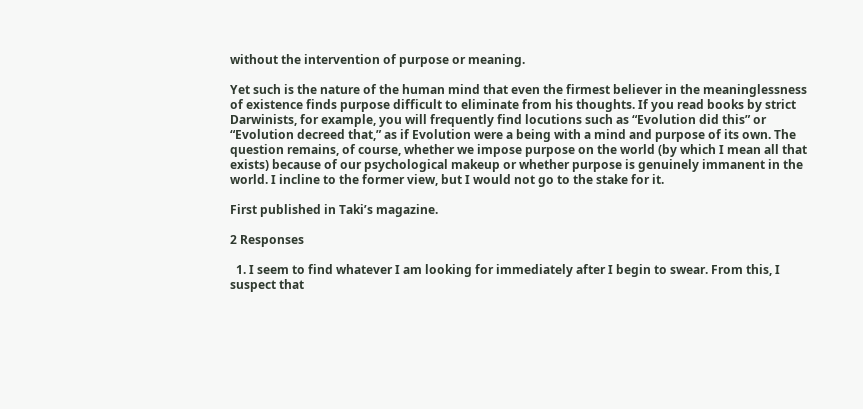without the intervention of purpose or meaning.

Yet such is the nature of the human mind that even the firmest believer in the meaninglessness of existence finds purpose difficult to eliminate from his thoughts. If you read books by strict Darwinists, for example, you will frequently find locutions such as “Evolution did this” or “Evolution decreed that,” as if Evolution were a being with a mind and purpose of its own. The question remains, of course, whether we impose purpose on the world (by which I mean all that exists) because of our psychological makeup or whether purpose is genuinely immanent in the world. I incline to the former view, but I would not go to the stake for it.

First published in Taki’s magazine.

2 Responses

  1. I seem to find whatever I am looking for immediately after I begin to swear. From this, I suspect that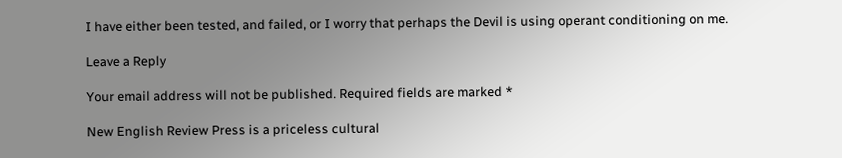I have either been tested, and failed, or I worry that perhaps the Devil is using operant conditioning on me.

Leave a Reply

Your email address will not be published. Required fields are marked *

New English Review Press is a priceless cultural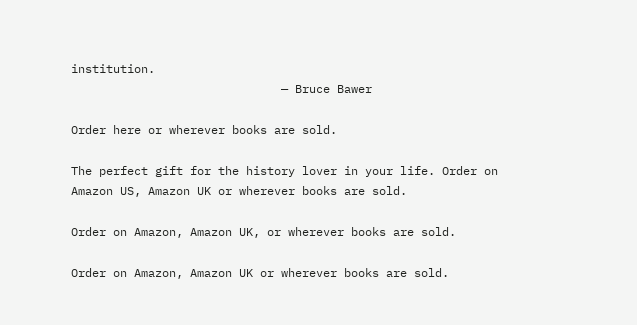institution.
                              — Bruce Bawer

Order here or wherever books are sold.

The perfect gift for the history lover in your life. Order on Amazon US, Amazon UK or wherever books are sold.

Order on Amazon, Amazon UK, or wherever books are sold.

Order on Amazon, Amazon UK or wherever books are sold.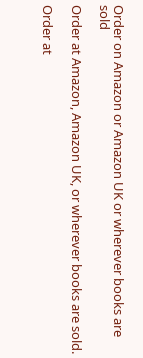Order on Amazon or Amazon UK or wherever books are sold

Order at Amazon, Amazon UK, or wherever books are sold.

Order at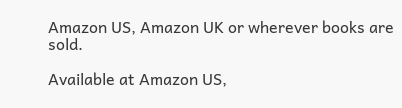Amazon US, Amazon UK or wherever books are sold.

Available at Amazon US,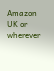Amazon UK or wherever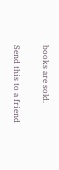books are sold.

Send this to a friend